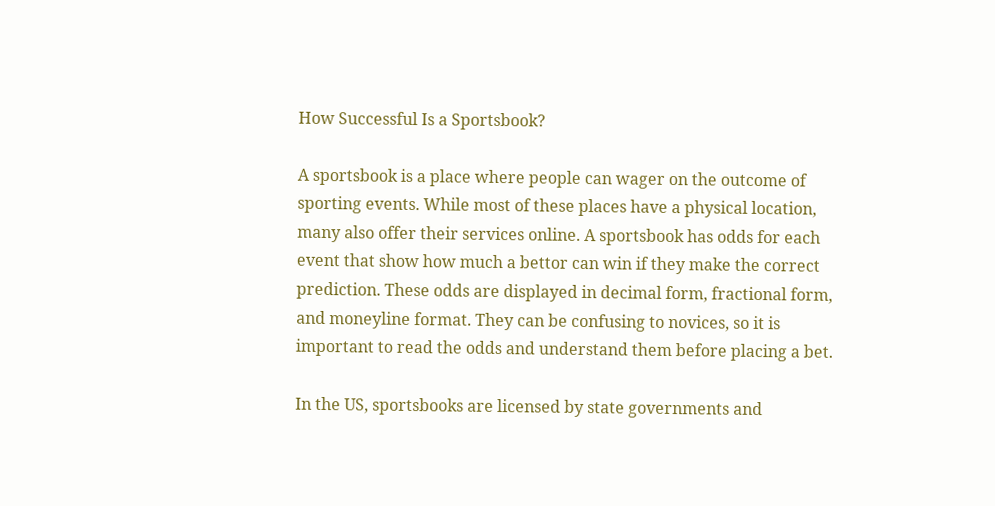How Successful Is a Sportsbook?

A sportsbook is a place where people can wager on the outcome of sporting events. While most of these places have a physical location, many also offer their services online. A sportsbook has odds for each event that show how much a bettor can win if they make the correct prediction. These odds are displayed in decimal form, fractional form, and moneyline format. They can be confusing to novices, so it is important to read the odds and understand them before placing a bet.

In the US, sportsbooks are licensed by state governments and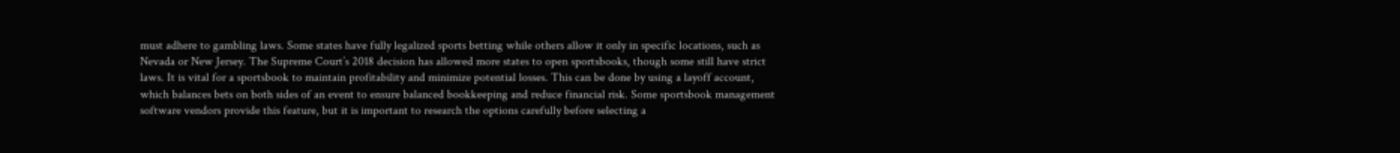must adhere to gambling laws. Some states have fully legalized sports betting while others allow it only in specific locations, such as Nevada or New Jersey. The Supreme Court’s 2018 decision has allowed more states to open sportsbooks, though some still have strict laws. It is vital for a sportsbook to maintain profitability and minimize potential losses. This can be done by using a layoff account, which balances bets on both sides of an event to ensure balanced bookkeeping and reduce financial risk. Some sportsbook management software vendors provide this feature, but it is important to research the options carefully before selecting a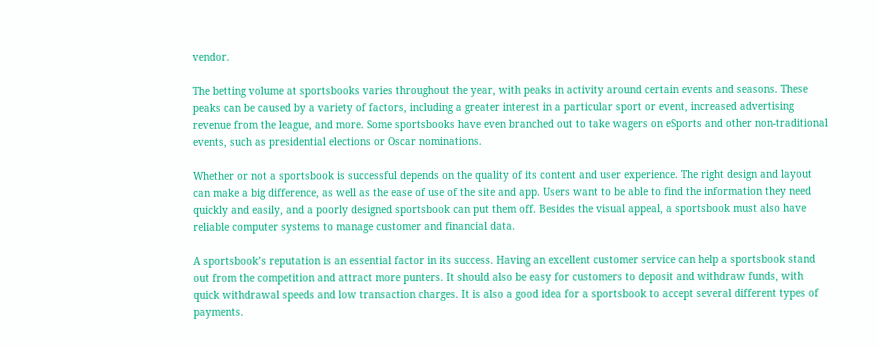vendor.

The betting volume at sportsbooks varies throughout the year, with peaks in activity around certain events and seasons. These peaks can be caused by a variety of factors, including a greater interest in a particular sport or event, increased advertising revenue from the league, and more. Some sportsbooks have even branched out to take wagers on eSports and other non-traditional events, such as presidential elections or Oscar nominations.

Whether or not a sportsbook is successful depends on the quality of its content and user experience. The right design and layout can make a big difference, as well as the ease of use of the site and app. Users want to be able to find the information they need quickly and easily, and a poorly designed sportsbook can put them off. Besides the visual appeal, a sportsbook must also have reliable computer systems to manage customer and financial data.

A sportsbook’s reputation is an essential factor in its success. Having an excellent customer service can help a sportsbook stand out from the competition and attract more punters. It should also be easy for customers to deposit and withdraw funds, with quick withdrawal speeds and low transaction charges. It is also a good idea for a sportsbook to accept several different types of payments.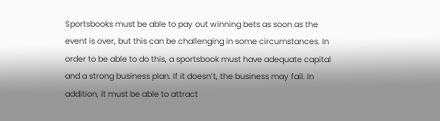Sportsbooks must be able to pay out winning bets as soon as the event is over, but this can be challenging in some circumstances. In order to be able to do this, a sportsbook must have adequate capital and a strong business plan. If it doesn’t, the business may fail. In addition, it must be able to attract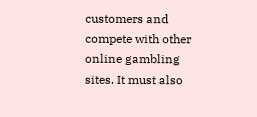customers and compete with other online gambling sites. It must also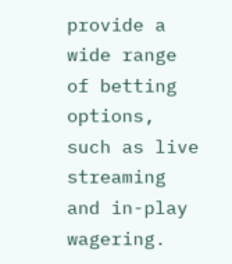provide a wide range of betting options, such as live streaming and in-play wagering.